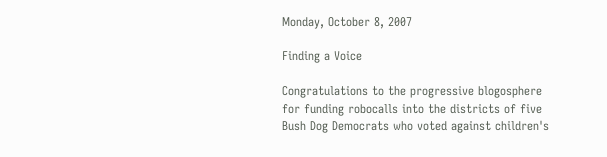Monday, October 8, 2007

Finding a Voice

Congratulations to the progressive blogosphere for funding robocalls into the districts of five Bush Dog Democrats who voted against children's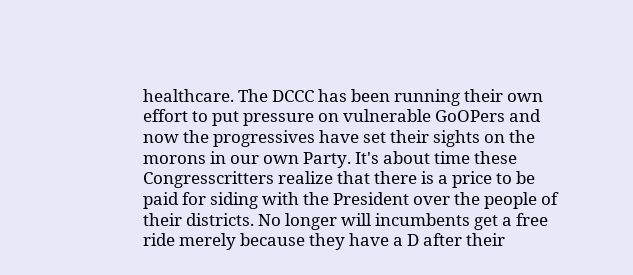healthcare. The DCCC has been running their own effort to put pressure on vulnerable GoOPers and now the progressives have set their sights on the morons in our own Party. It's about time these Congresscritters realize that there is a price to be paid for siding with the President over the people of their districts. No longer will incumbents get a free ride merely because they have a D after their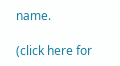name.

(click here for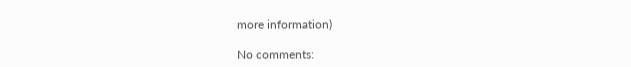more information)

No comments: